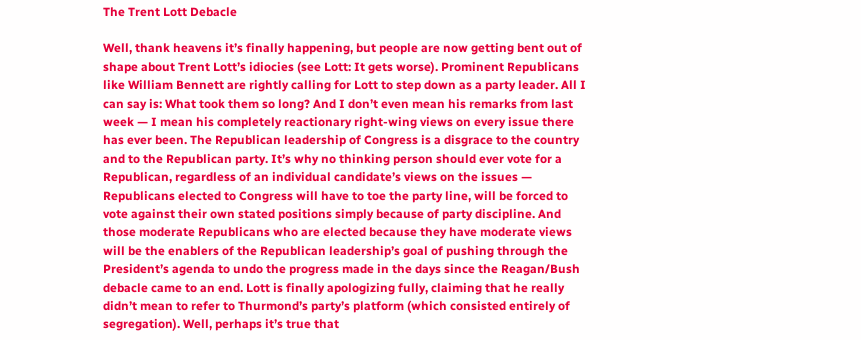The Trent Lott Debacle

Well, thank heavens it’s finally happening, but people are now getting bent out of shape about Trent Lott’s idiocies (see Lott: It gets worse). Prominent Republicans like William Bennett are rightly calling for Lott to step down as a party leader. All I can say is: What took them so long? And I don’t even mean his remarks from last week — I mean his completely reactionary right-wing views on every issue there has ever been. The Republican leadership of Congress is a disgrace to the country and to the Republican party. It’s why no thinking person should ever vote for a Republican, regardless of an individual candidate’s views on the issues — Republicans elected to Congress will have to toe the party line, will be forced to vote against their own stated positions simply because of party discipline. And those moderate Republicans who are elected because they have moderate views will be the enablers of the Republican leadership’s goal of pushing through the President’s agenda to undo the progress made in the days since the Reagan/Bush debacle came to an end. Lott is finally apologizing fully, claiming that he really didn’t mean to refer to Thurmond’s party’s platform (which consisted entirely of segregation). Well, perhaps it’s true that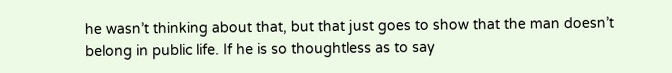he wasn’t thinking about that, but that just goes to show that the man doesn’t belong in public life. If he is so thoughtless as to say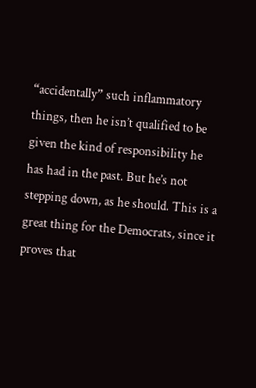“accidentally” such inflammatory things, then he isn’t qualified to be given the kind of responsibility he has had in the past. But he’s not stepping down, as he should. This is a great thing for the Democrats, since it proves that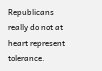Republicans really do not at heart represent tolerance.